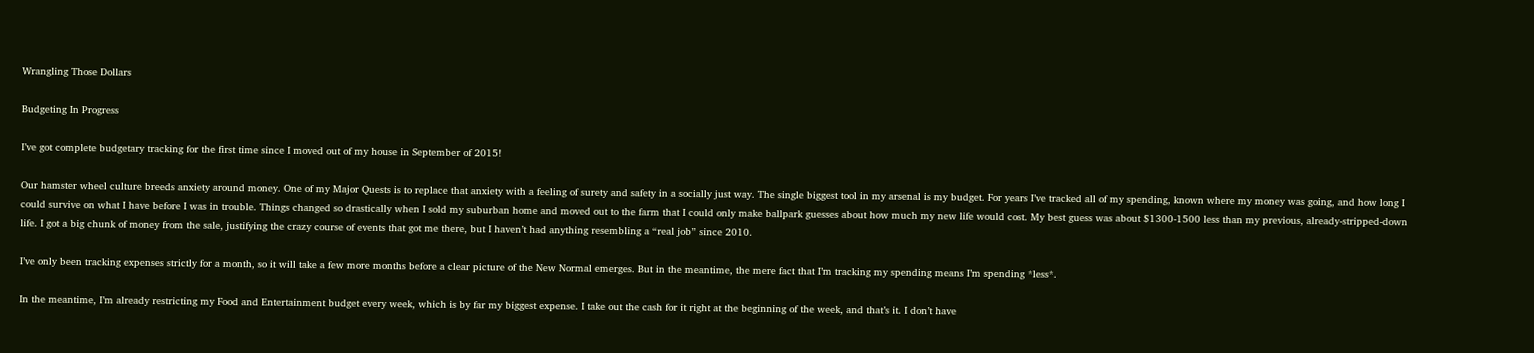Wrangling Those Dollars

Budgeting In Progress

I’ve got complete budgetary tracking for the first time since I moved out of my house in September of 2015!

Our hamster wheel culture breeds anxiety around money. One of my Major Quests is to replace that anxiety with a feeling of surety and safety in a socially just way. The single biggest tool in my arsenal is my budget. For years I’ve tracked all of my spending, known where my money was going, and how long I could survive on what I have before I was in trouble. Things changed so drastically when I sold my suburban home and moved out to the farm that I could only make ballpark guesses about how much my new life would cost. My best guess was about $1300-1500 less than my previous, already-stripped-down life. I got a big chunk of money from the sale, justifying the crazy course of events that got me there, but I haven’t had anything resembling a “real job” since 2010.

I’ve only been tracking expenses strictly for a month, so it will take a few more months before a clear picture of the New Normal emerges. But in the meantime, the mere fact that I’m tracking my spending means I’m spending *less*.

In the meantime, I’m already restricting my Food and Entertainment budget every week, which is by far my biggest expense. I take out the cash for it right at the beginning of the week, and that’s it. I don’t have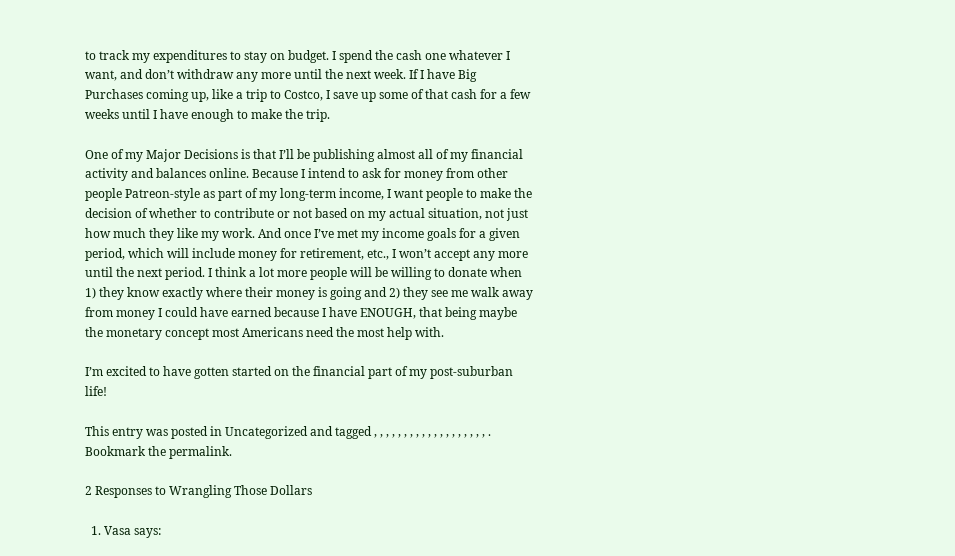to track my expenditures to stay on budget. I spend the cash one whatever I want, and don’t withdraw any more until the next week. If I have Big Purchases coming up, like a trip to Costco, I save up some of that cash for a few weeks until I have enough to make the trip.

One of my Major Decisions is that I’ll be publishing almost all of my financial activity and balances online. Because I intend to ask for money from other people Patreon-style as part of my long-term income, I want people to make the decision of whether to contribute or not based on my actual situation, not just how much they like my work. And once I’ve met my income goals for a given period, which will include money for retirement, etc., I won’t accept any more until the next period. I think a lot more people will be willing to donate when 1) they know exactly where their money is going and 2) they see me walk away from money I could have earned because I have ENOUGH, that being maybe the monetary concept most Americans need the most help with.

I’m excited to have gotten started on the financial part of my post-suburban life!

This entry was posted in Uncategorized and tagged , , , , , , , , , , , , , , , , , , , . Bookmark the permalink.

2 Responses to Wrangling Those Dollars

  1. Vasa says: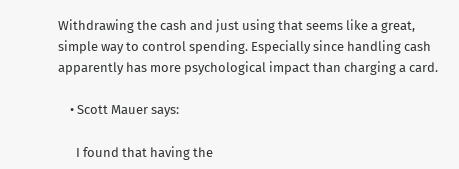Withdrawing the cash and just using that seems like a great, simple way to control spending. Especially since handling cash apparently has more psychological impact than charging a card.

    • Scott Mauer says:

      I found that having the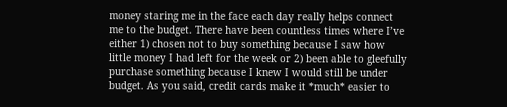money staring me in the face each day really helps connect me to the budget. There have been countless times where I’ve either 1) chosen not to buy something because I saw how little money I had left for the week or 2) been able to gleefully purchase something because I knew I would still be under budget. As you said, credit cards make it *much* easier to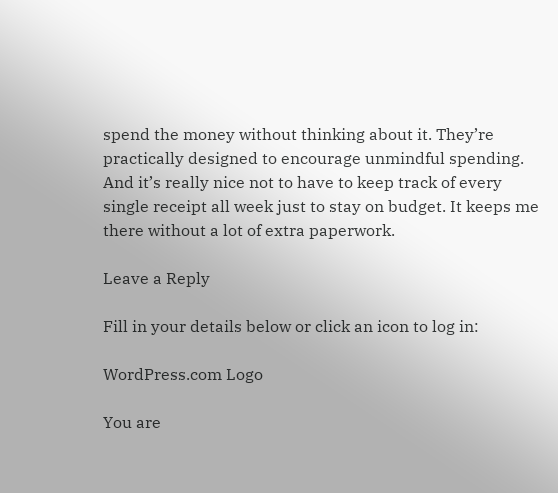spend the money without thinking about it. They’re practically designed to encourage unmindful spending. And it’s really nice not to have to keep track of every single receipt all week just to stay on budget. It keeps me there without a lot of extra paperwork.

Leave a Reply

Fill in your details below or click an icon to log in:

WordPress.com Logo

You are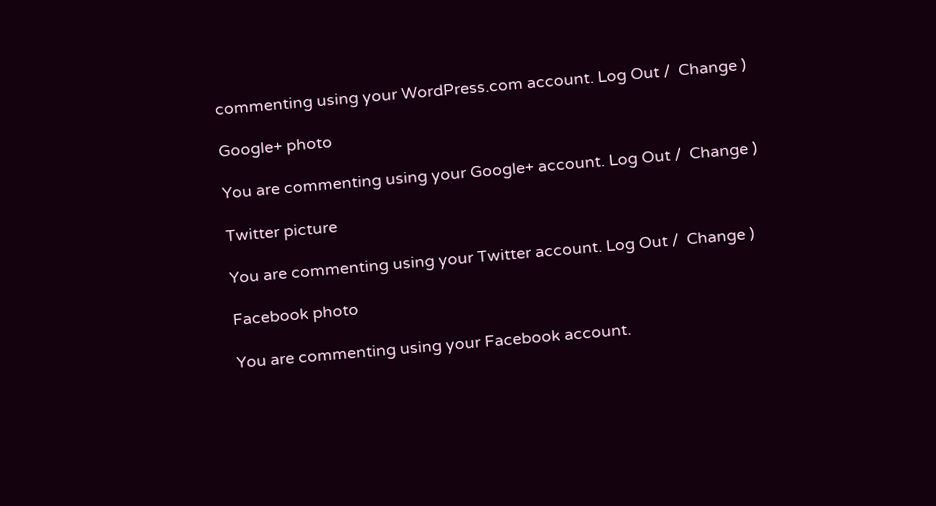commenting using your WordPress.com account. Log Out /  Change )

Google+ photo

You are commenting using your Google+ account. Log Out /  Change )

Twitter picture

You are commenting using your Twitter account. Log Out /  Change )

Facebook photo

You are commenting using your Facebook account.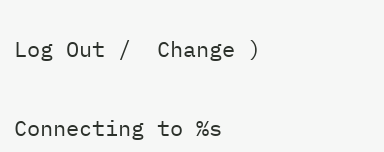Log Out /  Change )


Connecting to %s